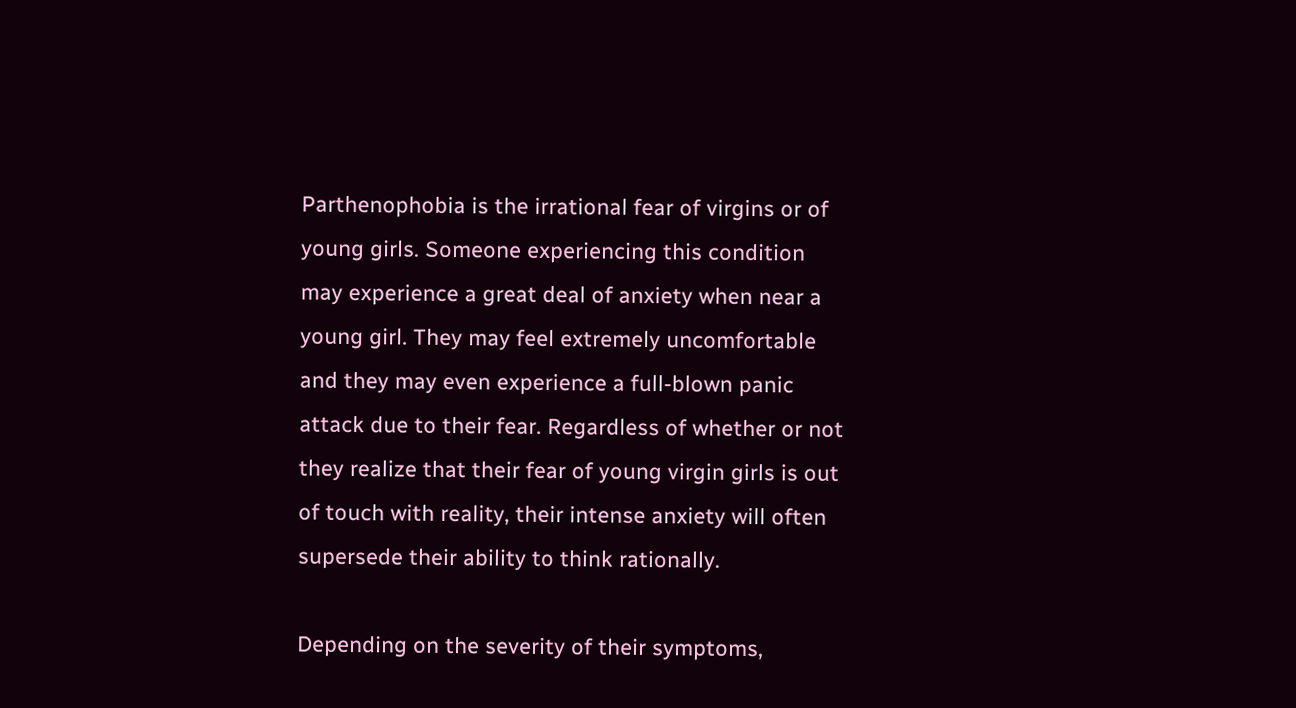Parthenophobia is the irrational fear of virgins or of young girls. Someone experiencing this condition may experience a great deal of anxiety when near a young girl. They may feel extremely uncomfortable and they may even experience a full-blown panic attack due to their fear. Regardless of whether or not they realize that their fear of young virgin girls is out of touch with reality, their intense anxiety will often supersede their ability to think rationally.

Depending on the severity of their symptoms,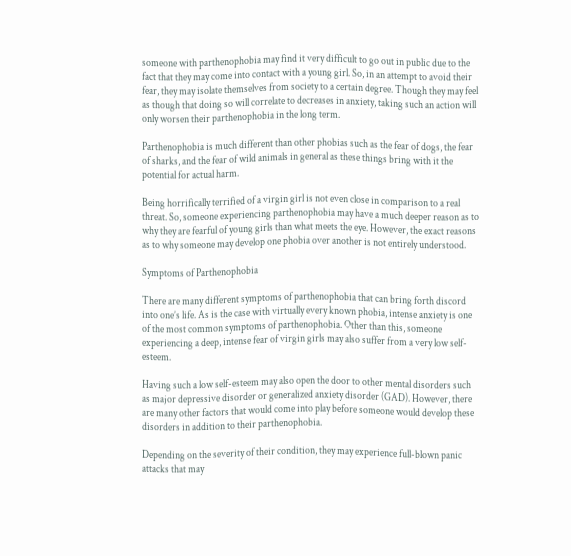someone with parthenophobia may find it very difficult to go out in public due to the fact that they may come into contact with a young girl. So, in an attempt to avoid their fear, they may isolate themselves from society to a certain degree. Though they may feel as though that doing so will correlate to decreases in anxiety, taking such an action will only worsen their parthenophobia in the long term.

Parthenophobia is much different than other phobias such as the fear of dogs, the fear of sharks, and the fear of wild animals in general as these things bring with it the potential for actual harm.

Being horrifically terrified of a virgin girl is not even close in comparison to a real threat. So, someone experiencing parthenophobia may have a much deeper reason as to why they are fearful of young girls than what meets the eye. However, the exact reasons as to why someone may develop one phobia over another is not entirely understood.

Symptoms of Parthenophobia

There are many different symptoms of parthenophobia that can bring forth discord into one’s life. As is the case with virtually every known phobia, intense anxiety is one of the most common symptoms of parthenophobia. Other than this, someone experiencing a deep, intense fear of virgin girls may also suffer from a very low self-esteem.

Having such a low self-esteem may also open the door to other mental disorders such as major depressive disorder or generalized anxiety disorder (GAD). However, there are many other factors that would come into play before someone would develop these disorders in addition to their parthenophobia.

Depending on the severity of their condition, they may experience full-blown panic attacks that may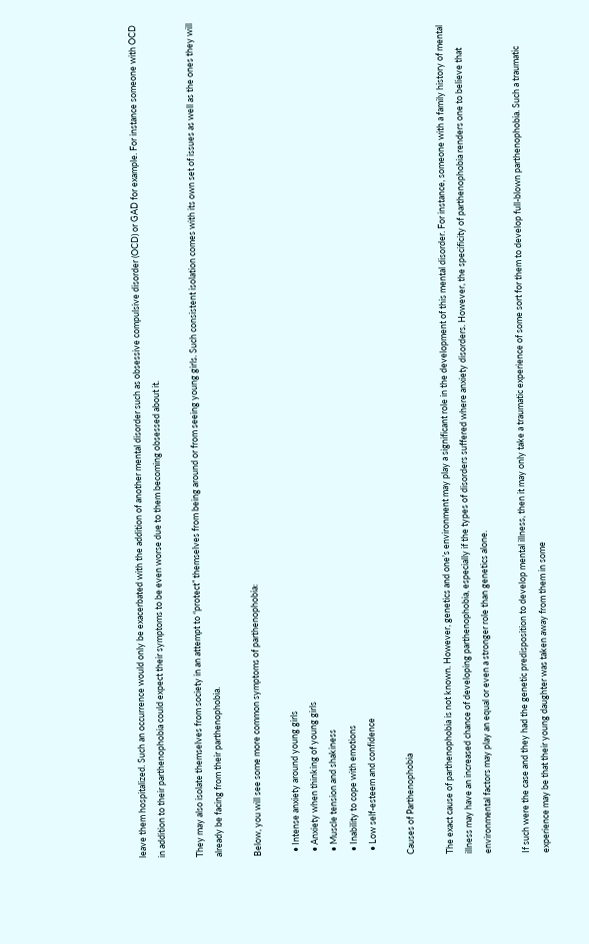leave them hospitalized. Such an occurrence would only be exacerbated with the addition of another mental disorder such as obsessive compulsive disorder (OCD) or GAD for example. For instance someone with OCD in addition to their parthenophobia could expect their symptoms to be even worse due to them becoming obsessed about it.

They may also isolate themselves from society in an attempt to “protect” themselves from being around or from seeing young girls. Such consistent isolation comes with its own set of issues as well as the ones they will already be facing from their parthenophobia.

Below, you will see some more common symptoms of parthenophobia:

  • Intense anxiety around young girls
  • Anxiety when thinking of young girls
  • Muscle tension and shakiness
  • Inability to cope with emotions
  • Low self-esteem and confidence

Causes of Parthenophobia

The exact cause of parthenophobia is not known. However, genetics and one’s environment may play a significant role in the development of this mental disorder. For instance, someone with a family history of mental illness may have an increased chance of developing parthenophobia, especially if the types of disorders suffered where anxiety disorders. However, the specificity of parthenophobia renders one to believe that environmental factors may play an equal or even a stronger role than genetics alone.

If such were the case and they had the genetic predisposition to develop mental illness, then it may only take a traumatic experience of some sort for them to develop full-blown parthenophobia. Such a traumatic experience may be that their young daughter was taken away from them in some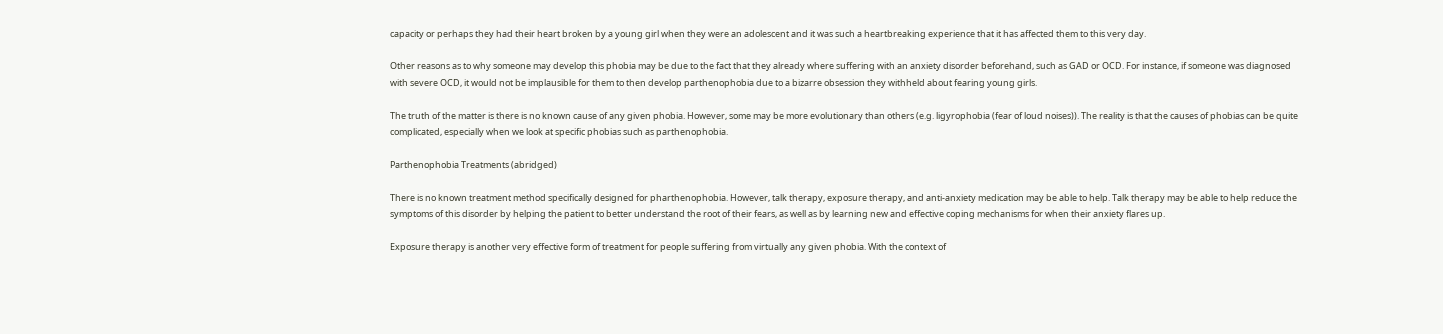capacity or perhaps they had their heart broken by a young girl when they were an adolescent and it was such a heartbreaking experience that it has affected them to this very day.

Other reasons as to why someone may develop this phobia may be due to the fact that they already where suffering with an anxiety disorder beforehand, such as GAD or OCD. For instance, if someone was diagnosed with severe OCD, it would not be implausible for them to then develop parthenophobia due to a bizarre obsession they withheld about fearing young girls.

The truth of the matter is there is no known cause of any given phobia. However, some may be more evolutionary than others (e.g. ligyrophobia (fear of loud noises)). The reality is that the causes of phobias can be quite complicated, especially when we look at specific phobias such as parthenophobia.

Parthenophobia Treatments (abridged)

There is no known treatment method specifically designed for pharthenophobia. However, talk therapy, exposure therapy, and anti-anxiety medication may be able to help. Talk therapy may be able to help reduce the symptoms of this disorder by helping the patient to better understand the root of their fears, as well as by learning new and effective coping mechanisms for when their anxiety flares up.

Exposure therapy is another very effective form of treatment for people suffering from virtually any given phobia. With the context of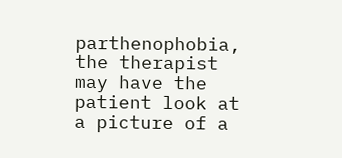parthenophobia, the therapist may have the patient look at a picture of a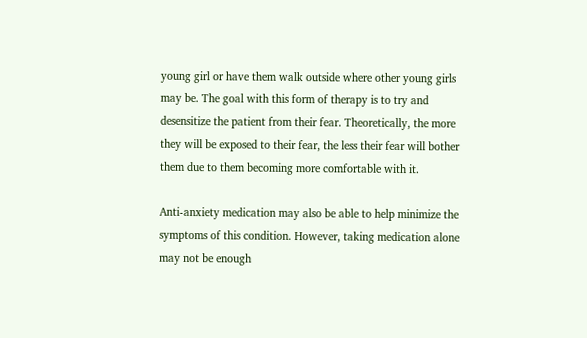young girl or have them walk outside where other young girls may be. The goal with this form of therapy is to try and desensitize the patient from their fear. Theoretically, the more they will be exposed to their fear, the less their fear will bother them due to them becoming more comfortable with it.

Anti-anxiety medication may also be able to help minimize the symptoms of this condition. However, taking medication alone may not be enough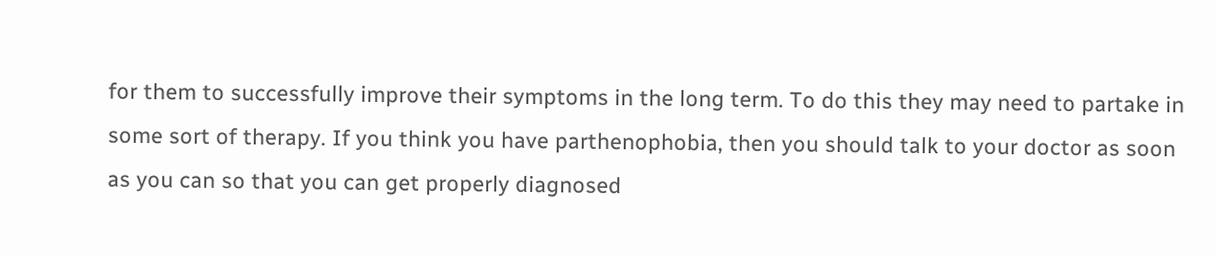for them to successfully improve their symptoms in the long term. To do this they may need to partake in some sort of therapy. If you think you have parthenophobia, then you should talk to your doctor as soon as you can so that you can get properly diagnosed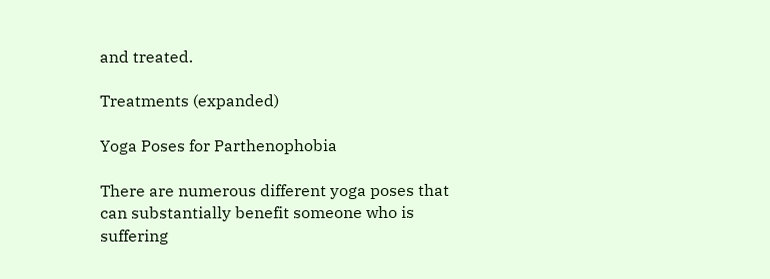and treated.

Treatments (expanded)

Yoga Poses for Parthenophobia

There are numerous different yoga poses that can substantially benefit someone who is suffering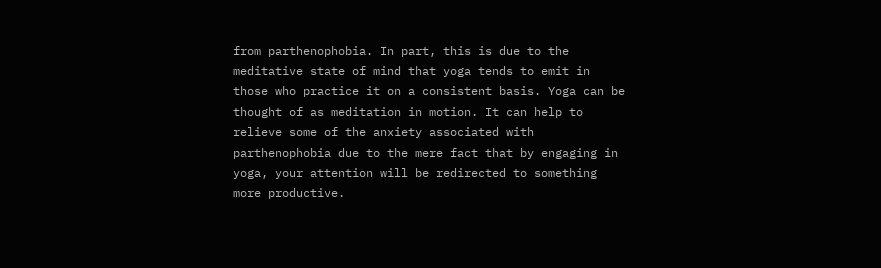from parthenophobia. In part, this is due to the meditative state of mind that yoga tends to emit in those who practice it on a consistent basis. Yoga can be thought of as meditation in motion. It can help to relieve some of the anxiety associated with parthenophobia due to the mere fact that by engaging in yoga, your attention will be redirected to something more productive.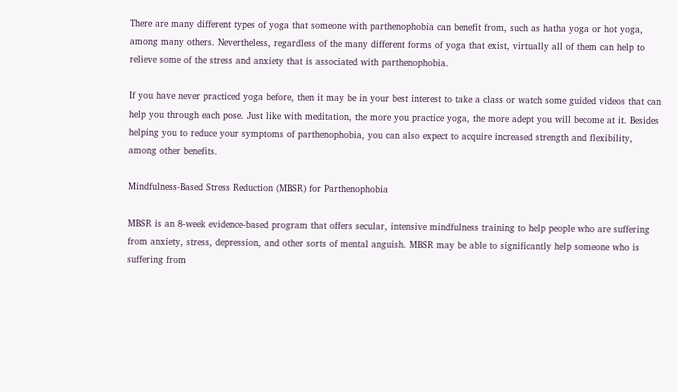There are many different types of yoga that someone with parthenophobia can benefit from, such as hatha yoga or hot yoga, among many others. Nevertheless, regardless of the many different forms of yoga that exist, virtually all of them can help to relieve some of the stress and anxiety that is associated with parthenophobia.

If you have never practiced yoga before, then it may be in your best interest to take a class or watch some guided videos that can help you through each pose. Just like with meditation, the more you practice yoga, the more adept you will become at it. Besides helping you to reduce your symptoms of parthenophobia, you can also expect to acquire increased strength and flexibility, among other benefits.

Mindfulness-Based Stress Reduction (MBSR) for Parthenophobia

MBSR is an 8-week evidence-based program that offers secular, intensive mindfulness training to help people who are suffering from anxiety, stress, depression, and other sorts of mental anguish. MBSR may be able to significantly help someone who is suffering from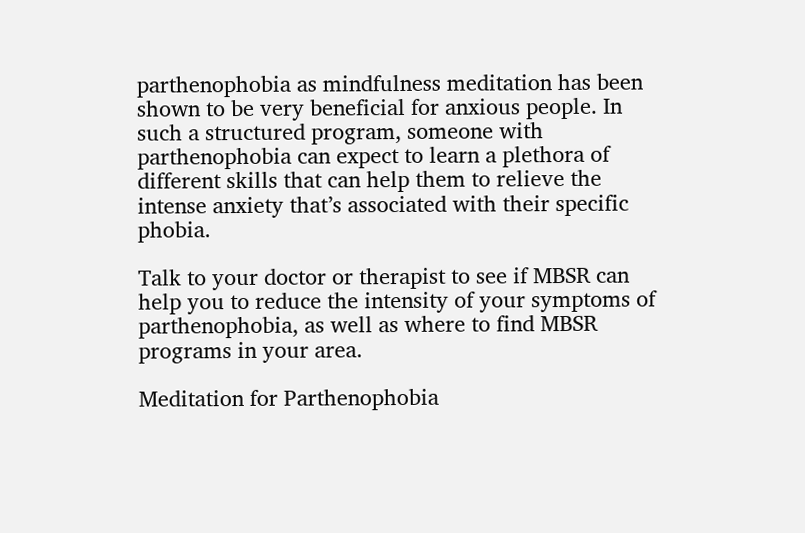parthenophobia as mindfulness meditation has been shown to be very beneficial for anxious people. In such a structured program, someone with parthenophobia can expect to learn a plethora of different skills that can help them to relieve the intense anxiety that’s associated with their specific phobia.

Talk to your doctor or therapist to see if MBSR can help you to reduce the intensity of your symptoms of parthenophobia, as well as where to find MBSR programs in your area.

Meditation for Parthenophobia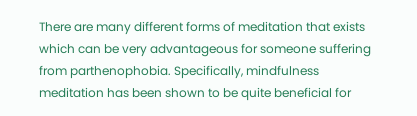There are many different forms of meditation that exists which can be very advantageous for someone suffering from parthenophobia. Specifically, mindfulness meditation has been shown to be quite beneficial for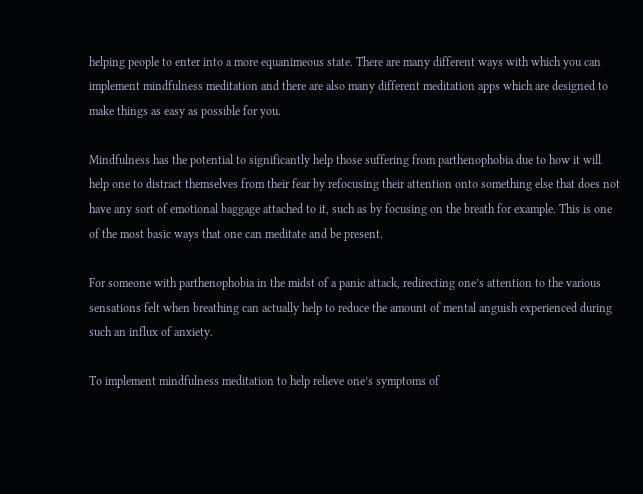helping people to enter into a more equanimeous state. There are many different ways with which you can implement mindfulness meditation and there are also many different meditation apps which are designed to make things as easy as possible for you.

Mindfulness has the potential to significantly help those suffering from parthenophobia due to how it will help one to distract themselves from their fear by refocusing their attention onto something else that does not have any sort of emotional baggage attached to it, such as by focusing on the breath for example. This is one of the most basic ways that one can meditate and be present.

For someone with parthenophobia in the midst of a panic attack, redirecting one’s attention to the various sensations felt when breathing can actually help to reduce the amount of mental anguish experienced during such an influx of anxiety.

To implement mindfulness meditation to help relieve one’s symptoms of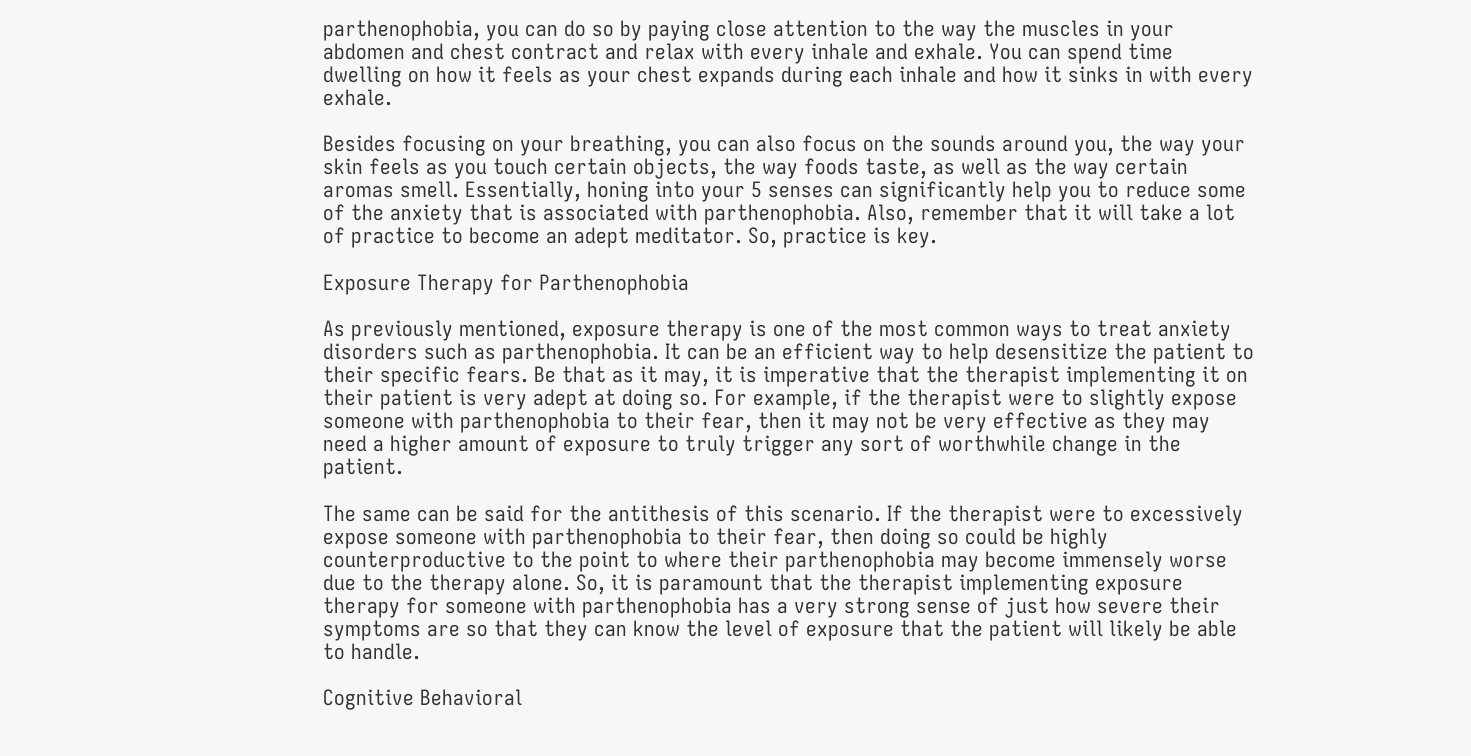parthenophobia, you can do so by paying close attention to the way the muscles in your abdomen and chest contract and relax with every inhale and exhale. You can spend time dwelling on how it feels as your chest expands during each inhale and how it sinks in with every exhale.

Besides focusing on your breathing, you can also focus on the sounds around you, the way your skin feels as you touch certain objects, the way foods taste, as well as the way certain aromas smell. Essentially, honing into your 5 senses can significantly help you to reduce some of the anxiety that is associated with parthenophobia. Also, remember that it will take a lot of practice to become an adept meditator. So, practice is key.

Exposure Therapy for Parthenophobia

As previously mentioned, exposure therapy is one of the most common ways to treat anxiety disorders such as parthenophobia. It can be an efficient way to help desensitize the patient to their specific fears. Be that as it may, it is imperative that the therapist implementing it on their patient is very adept at doing so. For example, if the therapist were to slightly expose someone with parthenophobia to their fear, then it may not be very effective as they may need a higher amount of exposure to truly trigger any sort of worthwhile change in the patient.

The same can be said for the antithesis of this scenario. If the therapist were to excessively expose someone with parthenophobia to their fear, then doing so could be highly counterproductive to the point to where their parthenophobia may become immensely worse due to the therapy alone. So, it is paramount that the therapist implementing exposure therapy for someone with parthenophobia has a very strong sense of just how severe their symptoms are so that they can know the level of exposure that the patient will likely be able to handle.

Cognitive Behavioral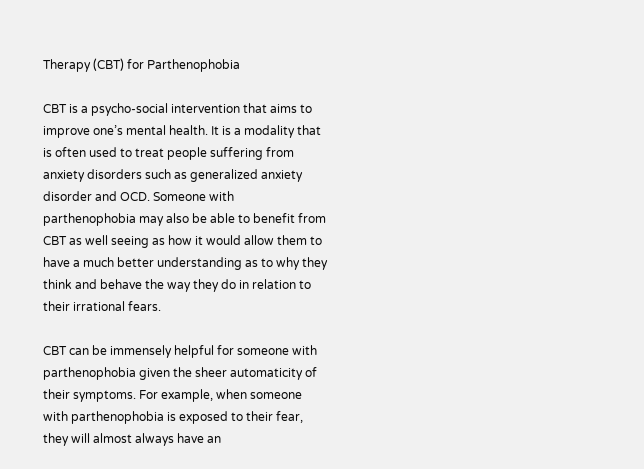Therapy (CBT) for Parthenophobia

CBT is a psycho-social intervention that aims to improve one’s mental health. It is a modality that is often used to treat people suffering from anxiety disorders such as generalized anxiety disorder and OCD. Someone with parthenophobia may also be able to benefit from CBT as well seeing as how it would allow them to have a much better understanding as to why they think and behave the way they do in relation to their irrational fears.

CBT can be immensely helpful for someone with parthenophobia given the sheer automaticity of their symptoms. For example, when someone with parthenophobia is exposed to their fear, they will almost always have an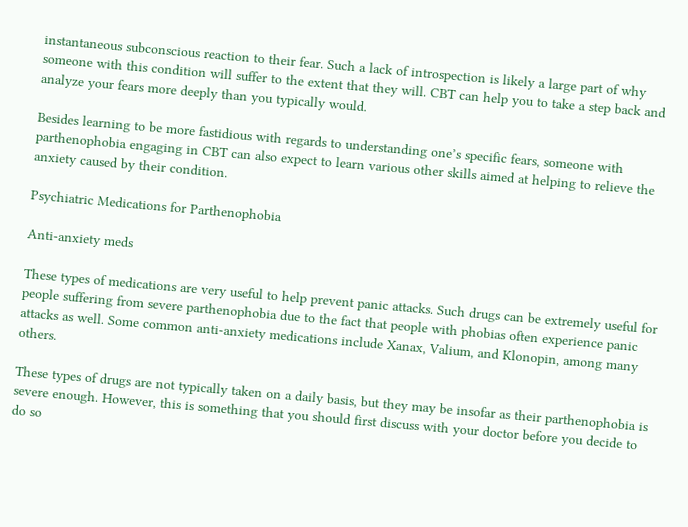instantaneous subconscious reaction to their fear. Such a lack of introspection is likely a large part of why someone with this condition will suffer to the extent that they will. CBT can help you to take a step back and analyze your fears more deeply than you typically would.

Besides learning to be more fastidious with regards to understanding one’s specific fears, someone with parthenophobia engaging in CBT can also expect to learn various other skills aimed at helping to relieve the anxiety caused by their condition.

Psychiatric Medications for Parthenophobia

Anti-anxiety meds

These types of medications are very useful to help prevent panic attacks. Such drugs can be extremely useful for people suffering from severe parthenophobia due to the fact that people with phobias often experience panic attacks as well. Some common anti-anxiety medications include Xanax, Valium, and Klonopin, among many others.

These types of drugs are not typically taken on a daily basis, but they may be insofar as their parthenophobia is severe enough. However, this is something that you should first discuss with your doctor before you decide to do so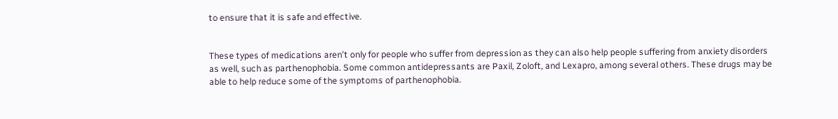to ensure that it is safe and effective.


These types of medications aren’t only for people who suffer from depression as they can also help people suffering from anxiety disorders as well, such as parthenophobia. Some common antidepressants are Paxil, Zoloft, and Lexapro, among several others. These drugs may be able to help reduce some of the symptoms of parthenophobia.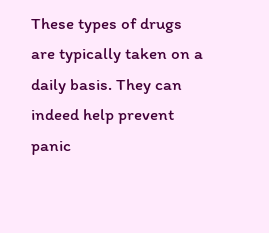These types of drugs are typically taken on a daily basis. They can indeed help prevent panic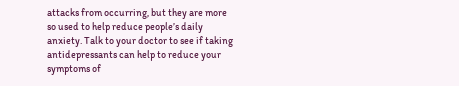attacks from occurring, but they are more so used to help reduce people’s daily anxiety. Talk to your doctor to see if taking antidepressants can help to reduce your symptoms of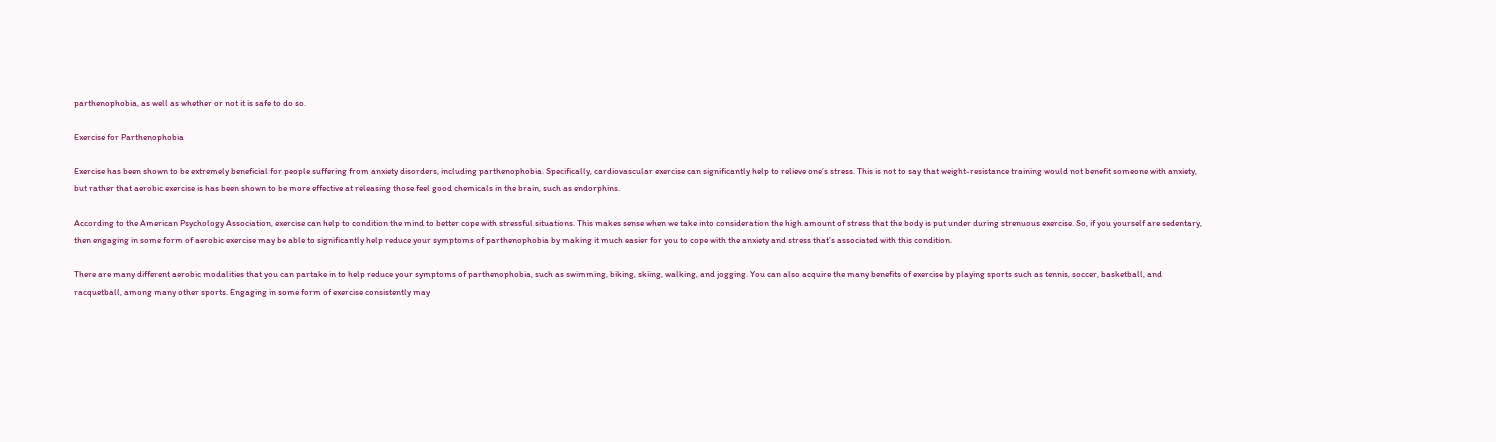parthenophobia, as well as whether or not it is safe to do so.

Exercise for Parthenophobia

Exercise has been shown to be extremely beneficial for people suffering from anxiety disorders, including parthenophobia. Specifically, cardiovascular exercise can significantly help to relieve one’s stress. This is not to say that weight-resistance training would not benefit someone with anxiety, but rather that aerobic exercise is has been shown to be more effective at releasing those feel good chemicals in the brain, such as endorphins.

According to the American Psychology Association, exercise can help to condition the mind to better cope with stressful situations. This makes sense when we take into consideration the high amount of stress that the body is put under during strenuous exercise. So, if you yourself are sedentary, then engaging in some form of aerobic exercise may be able to significantly help reduce your symptoms of parthenophobia by making it much easier for you to cope with the anxiety and stress that’s associated with this condition.

There are many different aerobic modalities that you can partake in to help reduce your symptoms of parthenophobia, such as swimming, biking, skiing, walking, and jogging. You can also acquire the many benefits of exercise by playing sports such as tennis, soccer, basketball, and racquetball, among many other sports. Engaging in some form of exercise consistently may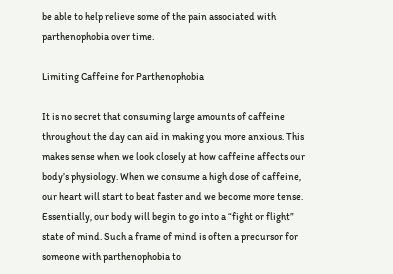be able to help relieve some of the pain associated with parthenophobia over time.

Limiting Caffeine for Parthenophobia

It is no secret that consuming large amounts of caffeine throughout the day can aid in making you more anxious. This makes sense when we look closely at how caffeine affects our body’s physiology. When we consume a high dose of caffeine, our heart will start to beat faster and we become more tense. Essentially, our body will begin to go into a “fight or flight” state of mind. Such a frame of mind is often a precursor for someone with parthenophobia to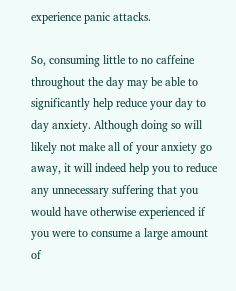experience panic attacks.

So, consuming little to no caffeine throughout the day may be able to significantly help reduce your day to day anxiety. Although doing so will likely not make all of your anxiety go away, it will indeed help you to reduce any unnecessary suffering that you would have otherwise experienced if you were to consume a large amount of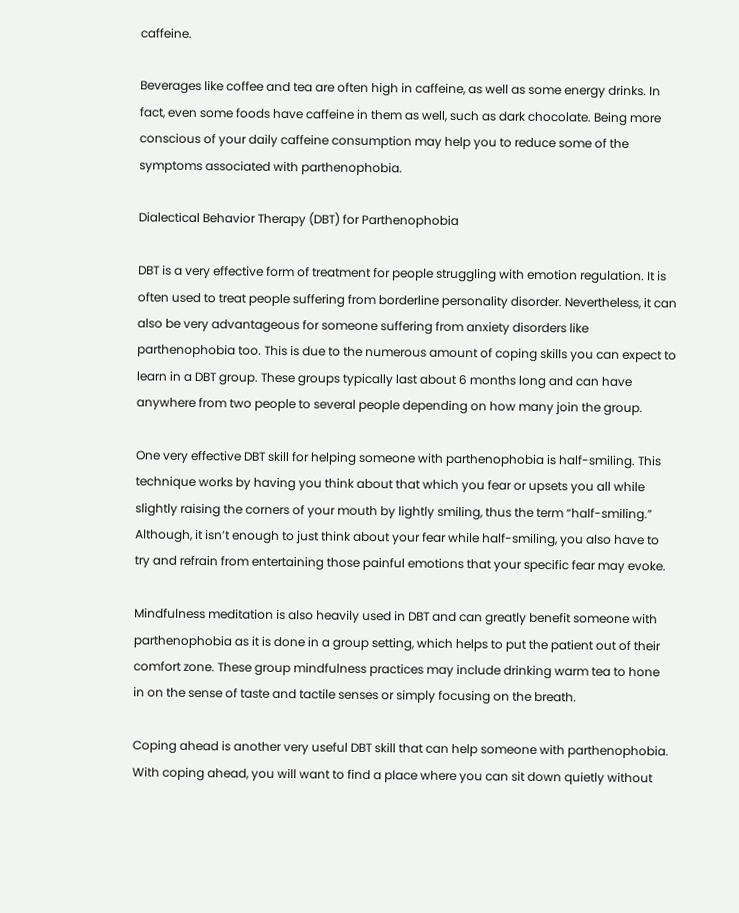caffeine.

Beverages like coffee and tea are often high in caffeine, as well as some energy drinks. In fact, even some foods have caffeine in them as well, such as dark chocolate. Being more conscious of your daily caffeine consumption may help you to reduce some of the symptoms associated with parthenophobia.

Dialectical Behavior Therapy (DBT) for Parthenophobia

DBT is a very effective form of treatment for people struggling with emotion regulation. It is often used to treat people suffering from borderline personality disorder. Nevertheless, it can also be very advantageous for someone suffering from anxiety disorders like parthenophobia too. This is due to the numerous amount of coping skills you can expect to learn in a DBT group. These groups typically last about 6 months long and can have anywhere from two people to several people depending on how many join the group.

One very effective DBT skill for helping someone with parthenophobia is half-smiling. This technique works by having you think about that which you fear or upsets you all while slightly raising the corners of your mouth by lightly smiling, thus the term “half-smiling.” Although, it isn’t enough to just think about your fear while half-smiling, you also have to try and refrain from entertaining those painful emotions that your specific fear may evoke.

Mindfulness meditation is also heavily used in DBT and can greatly benefit someone with parthenophobia as it is done in a group setting, which helps to put the patient out of their comfort zone. These group mindfulness practices may include drinking warm tea to hone in on the sense of taste and tactile senses or simply focusing on the breath.

Coping ahead is another very useful DBT skill that can help someone with parthenophobia. With coping ahead, you will want to find a place where you can sit down quietly without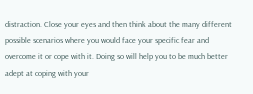distraction. Close your eyes and then think about the many different possible scenarios where you would face your specific fear and overcome it or cope with it. Doing so will help you to be much better adept at coping with your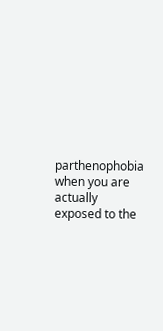parthenophobia when you are actually exposed to the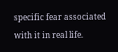specific fear associated with it in real life.